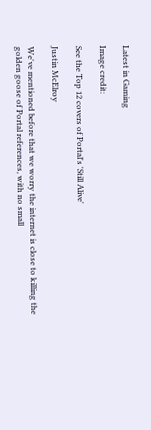Latest in Gaming

Image credit:

See the Top 12 covers of Portal's 'Still Alive'

Justin McElroy

We've mentioned before that we worry the internet is close to killing the golden goose of Portal references, with no small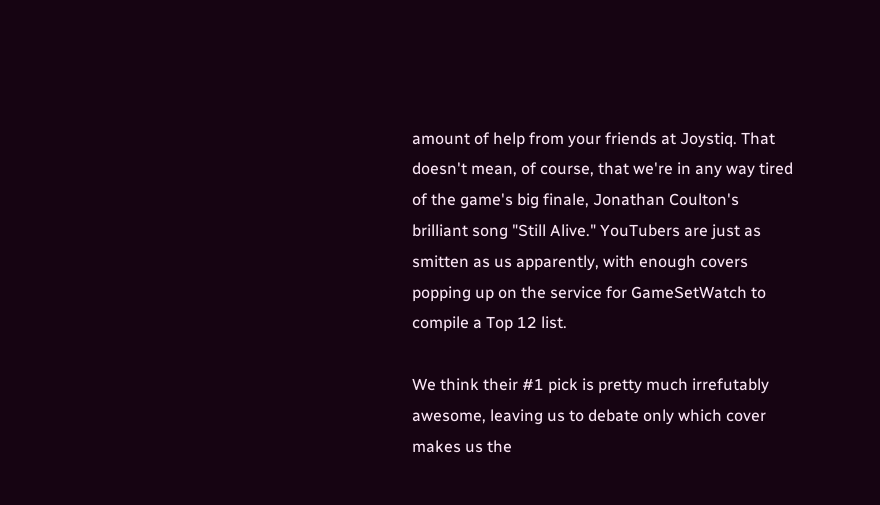amount of help from your friends at Joystiq. That doesn't mean, of course, that we're in any way tired of the game's big finale, Jonathan Coulton's brilliant song "Still Alive." YouTubers are just as smitten as us apparently, with enough covers popping up on the service for GameSetWatch to compile a Top 12 list.

We think their #1 pick is pretty much irrefutably awesome, leaving us to debate only which cover makes us the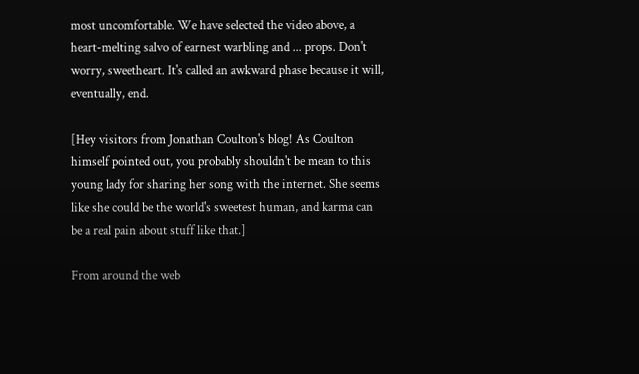most uncomfortable. We have selected the video above, a heart-melting salvo of earnest warbling and ... props. Don't worry, sweetheart. It's called an awkward phase because it will, eventually, end.

[Hey visitors from Jonathan Coulton's blog! As Coulton himself pointed out, you probably shouldn't be mean to this young lady for sharing her song with the internet. She seems like she could be the world's sweetest human, and karma can be a real pain about stuff like that.]

From around the web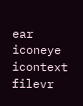ear iconeye icontext filevr